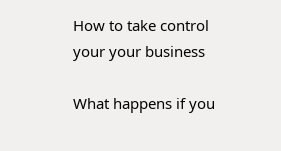How to take control your your business

What happens if you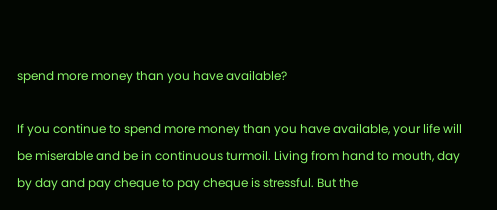spend more money than you have available?

If you continue to spend more money than you have available, your life will be miserable and be in continuous turmoil. Living from hand to mouth, day by day and pay cheque to pay cheque is stressful. But the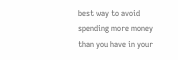best way to avoid spending more money than you have in your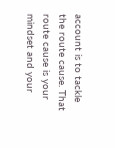account is to tackle the route cause. That route cause is your mindset and your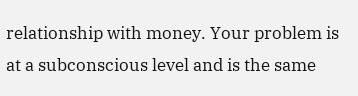relationship with money. Your problem is at a subconscious level and is the same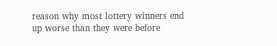reason why most lottery winners end up worse than they were before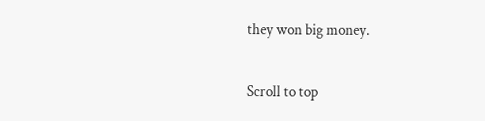they won big money.

Scroll to top